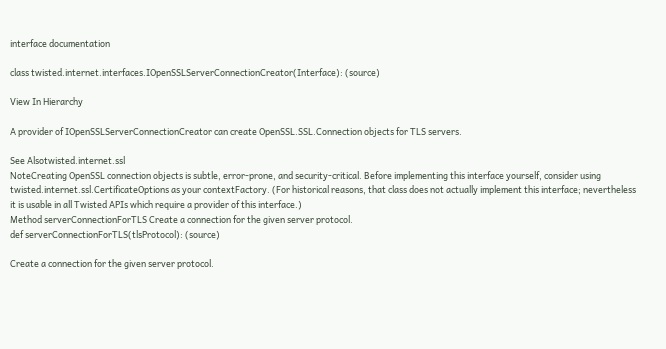interface documentation

class twisted.internet.interfaces.IOpenSSLServerConnectionCreator(Interface): (source)

View In Hierarchy

A provider of IOpenSSLServerConnectionCreator can create OpenSSL.SSL.Connection objects for TLS servers.

See Alsotwisted.internet.ssl
NoteCreating OpenSSL connection objects is subtle, error-prone, and security-critical. Before implementing this interface yourself, consider using twisted.internet.ssl.CertificateOptions as your contextFactory. (For historical reasons, that class does not actually implement this interface; nevertheless it is usable in all Twisted APIs which require a provider of this interface.)
Method serverConnectionForTLS Create a connection for the given server protocol.
def serverConnectionForTLS(tlsProtocol): (source)

Create a connection for the given server protocol.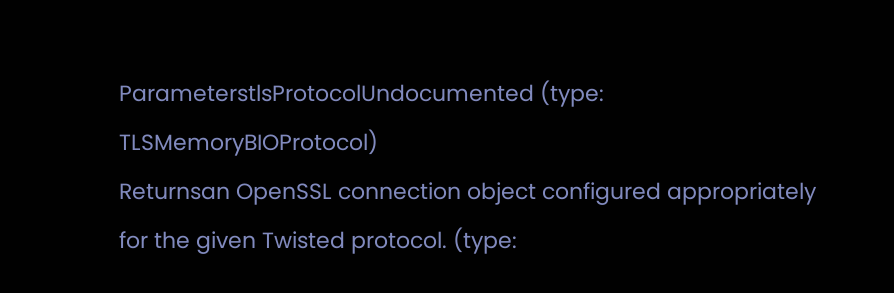ParameterstlsProtocolUndocumented (type: TLSMemoryBIOProtocol)
Returnsan OpenSSL connection object configured appropriately for the given Twisted protocol. (type: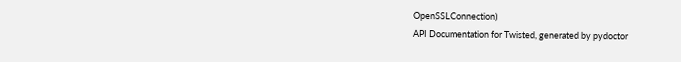OpenSSLConnection)
API Documentation for Twisted, generated by pydoctor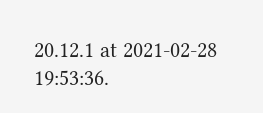20.12.1 at 2021-02-28 19:53:36.